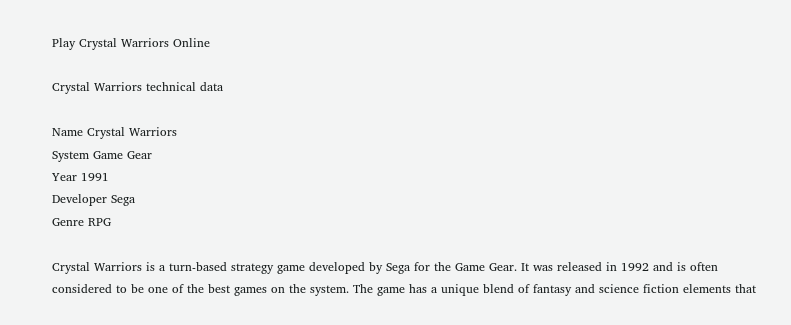Play Crystal Warriors Online

Crystal Warriors technical data

Name Crystal Warriors
System Game Gear
Year 1991
Developer Sega
Genre RPG

Crystal Warriors is a turn-based strategy game developed by Sega for the Game Gear. It was released in 1992 and is often considered to be one of the best games on the system. The game has a unique blend of fantasy and science fiction elements that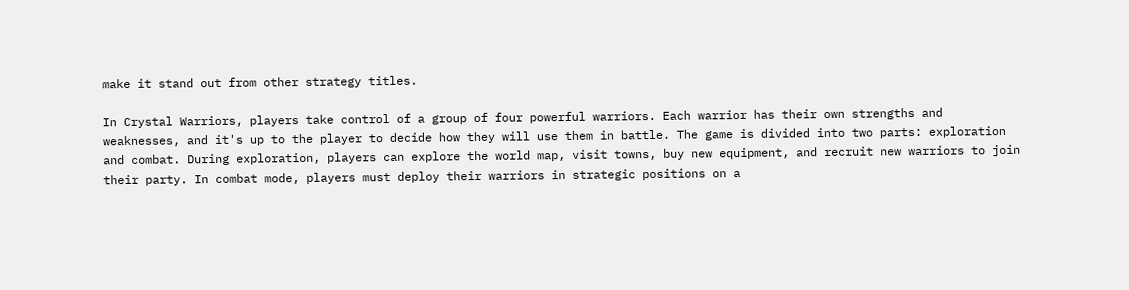make it stand out from other strategy titles.

In Crystal Warriors, players take control of a group of four powerful warriors. Each warrior has their own strengths and weaknesses, and it's up to the player to decide how they will use them in battle. The game is divided into two parts: exploration and combat. During exploration, players can explore the world map, visit towns, buy new equipment, and recruit new warriors to join their party. In combat mode, players must deploy their warriors in strategic positions on a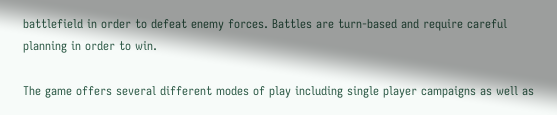battlefield in order to defeat enemy forces. Battles are turn-based and require careful planning in order to win.

The game offers several different modes of play including single player campaigns as well as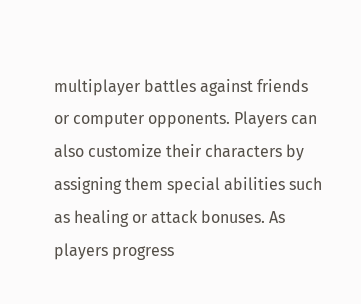multiplayer battles against friends or computer opponents. Players can also customize their characters by assigning them special abilities such as healing or attack bonuses. As players progress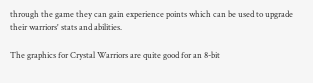through the game they can gain experience points which can be used to upgrade their warriors' stats and abilities.

The graphics for Crystal Warriors are quite good for an 8-bit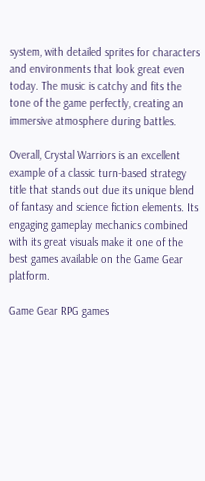system, with detailed sprites for characters and environments that look great even today. The music is catchy and fits the tone of the game perfectly, creating an immersive atmosphere during battles.

Overall, Crystal Warriors is an excellent example of a classic turn-based strategy title that stands out due its unique blend of fantasy and science fiction elements. Its engaging gameplay mechanics combined with its great visuals make it one of the best games available on the Game Gear platform.

Game Gear RPG games